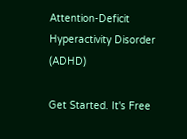Attention-Deficit Hyperactivity Disorder (ADHD)

Get Started. It's Free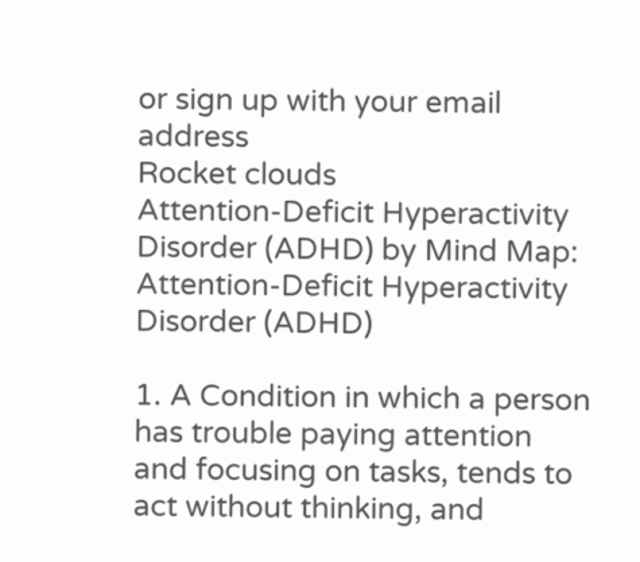or sign up with your email address
Rocket clouds
Attention-Deficit Hyperactivity Disorder (ADHD) by Mind Map: Attention-Deficit Hyperactivity Disorder (ADHD)

1. A Condition in which a person has trouble paying attention and focusing on tasks, tends to act without thinking, and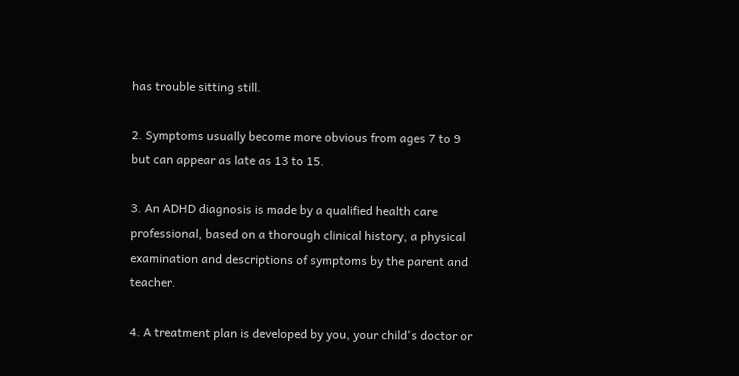has trouble sitting still.

2. Symptoms usually become more obvious from ages 7 to 9 but can appear as late as 13 to 15.

3. An ADHD diagnosis is made by a qualified health care professional, based on a thorough clinical history, a physical examination and descriptions of symptoms by the parent and teacher.

4. A treatment plan is developed by you, your child's doctor or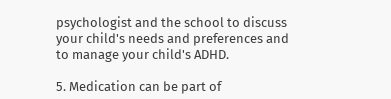psychologist and the school to discuss your child's needs and preferences and to manage your child's ADHD.

5. Medication can be part of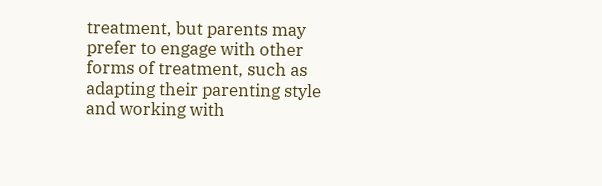treatment, but parents may prefer to engage with other forms of treatment, such as adapting their parenting style and working with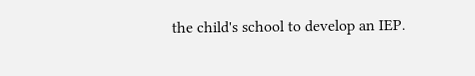the child's school to develop an IEP.